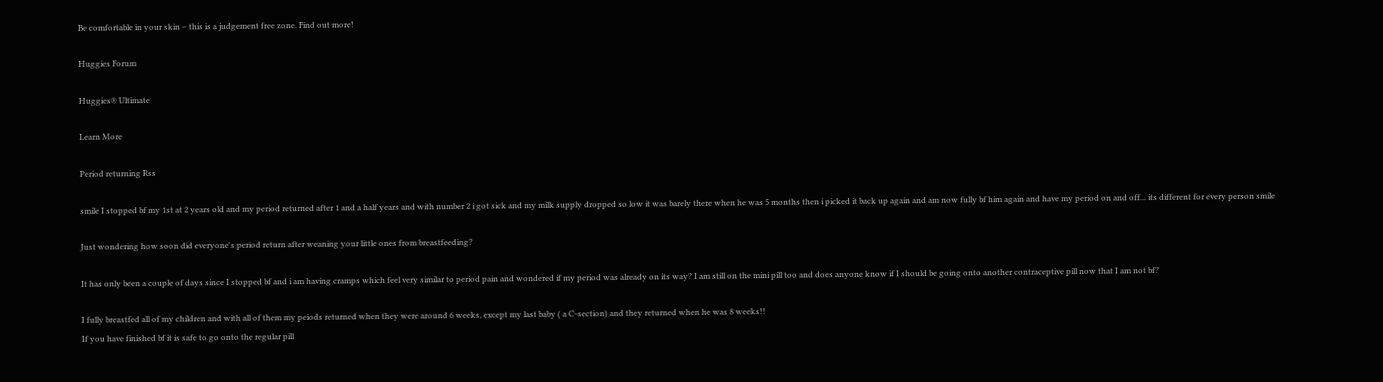Be comfortable in your skin – this is a judgement free zone. Find out more!

Huggies Forum

Huggies® Ultimate

Learn More

Period returning Rss

smile I stopped bf my 1st at 2 years old and my period returned after 1 and a half years and with number 2 i got sick and my milk supply dropped so low it was barely there when he was 5 months then i picked it back up again and am now fully bf him again and have my period on and off... its different for every person smile

Just wondering how soon did everyone's period return after weaning your little ones from breastfeeding?

It has only been a couple of days since I stopped bf and i am having cramps which feel very similar to period pain and wondered if my period was already on its way? I am still on the mini pill too and does anyone know if I should be going onto another contraceptive pill now that I am not bf?

I fully breastfed all of my children and with all of them my peiods returned when they were around 6 weeks, except my last baby ( a C-section) and they returned when he was 8 weeks!!
If you have finished bf it is safe to go onto the regular pill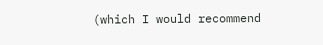(which I would recommend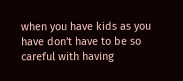when you have kids as you have don't have to be so careful with having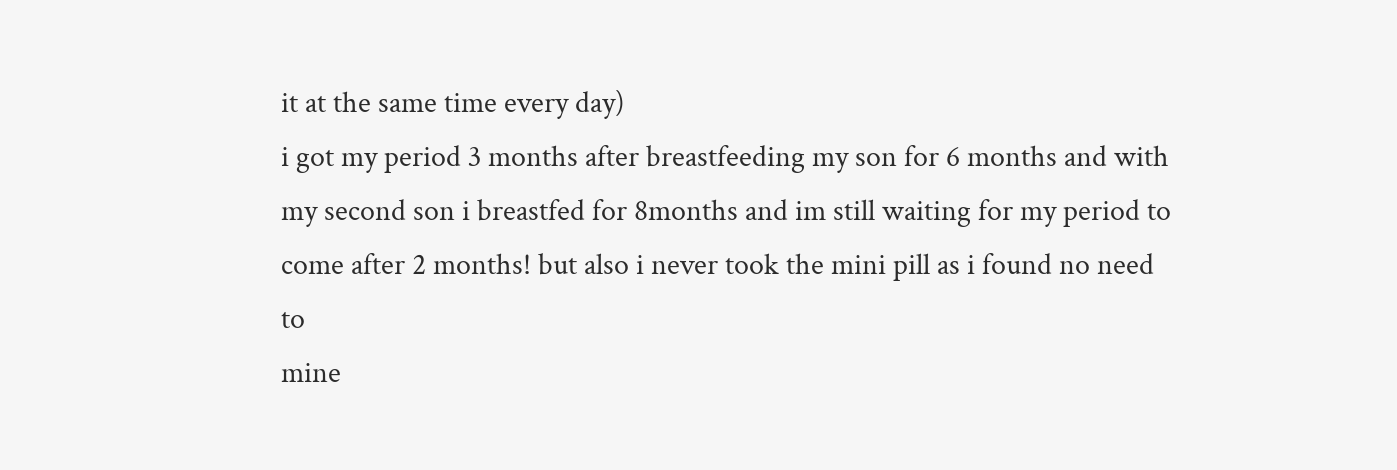it at the same time every day)
i got my period 3 months after breastfeeding my son for 6 months and with my second son i breastfed for 8months and im still waiting for my period to come after 2 months! but also i never took the mini pill as i found no need to
mine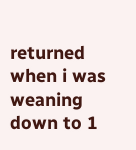returned when i was weaning down to 1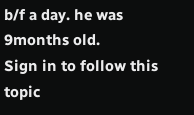b/f a day. he was 9months old.
Sign in to follow this topic